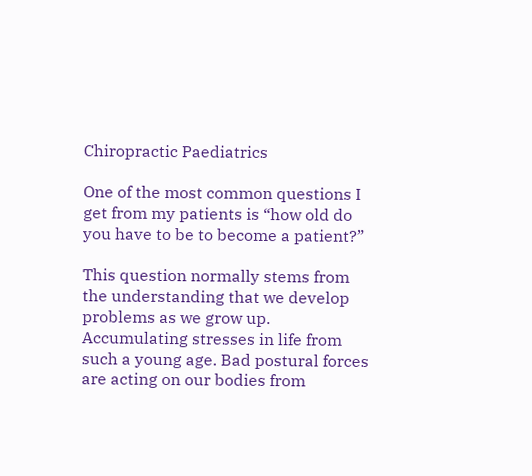Chiropractic Paediatrics

One of the most common questions I get from my patients is “how old do you have to be to become a patient?”

This question normally stems from the understanding that we develop problems as we grow up. Accumulating stresses in life from such a young age. Bad postural forces are acting on our bodies from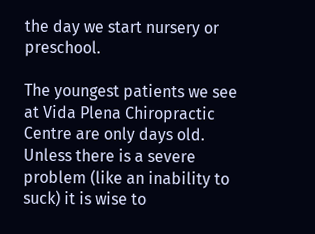the day we start nursery or preschool.

The youngest patients we see at Vida Plena Chiropractic Centre are only days old. Unless there is a severe problem (like an inability to suck) it is wise to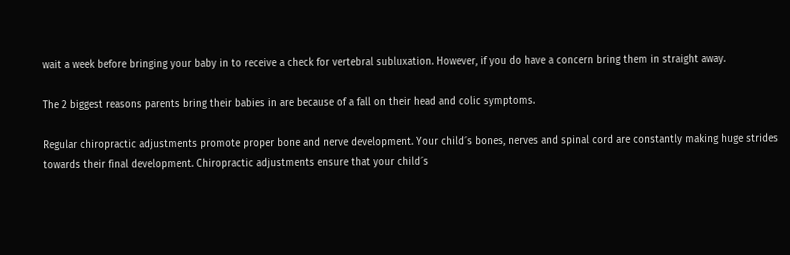wait a week before bringing your baby in to receive a check for vertebral subluxation. However, if you do have a concern bring them in straight away.

The 2 biggest reasons parents bring their babies in are because of a fall on their head and colic symptoms.

Regular chiropractic adjustments promote proper bone and nerve development. Your child´s bones, nerves and spinal cord are constantly making huge strides towards their final development. Chiropractic adjustments ensure that your child´s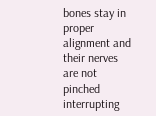bones stay in proper alignment and their nerves are not pinched interrupting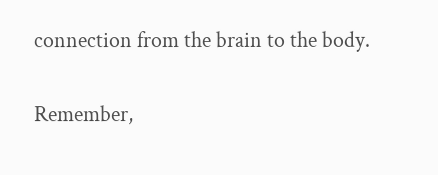connection from the brain to the body.

Remember,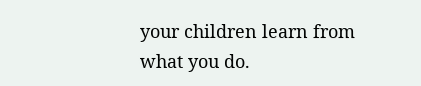your children learn from what you do.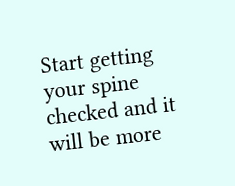Start getting your spine checked and it will be more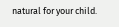natural for your child.